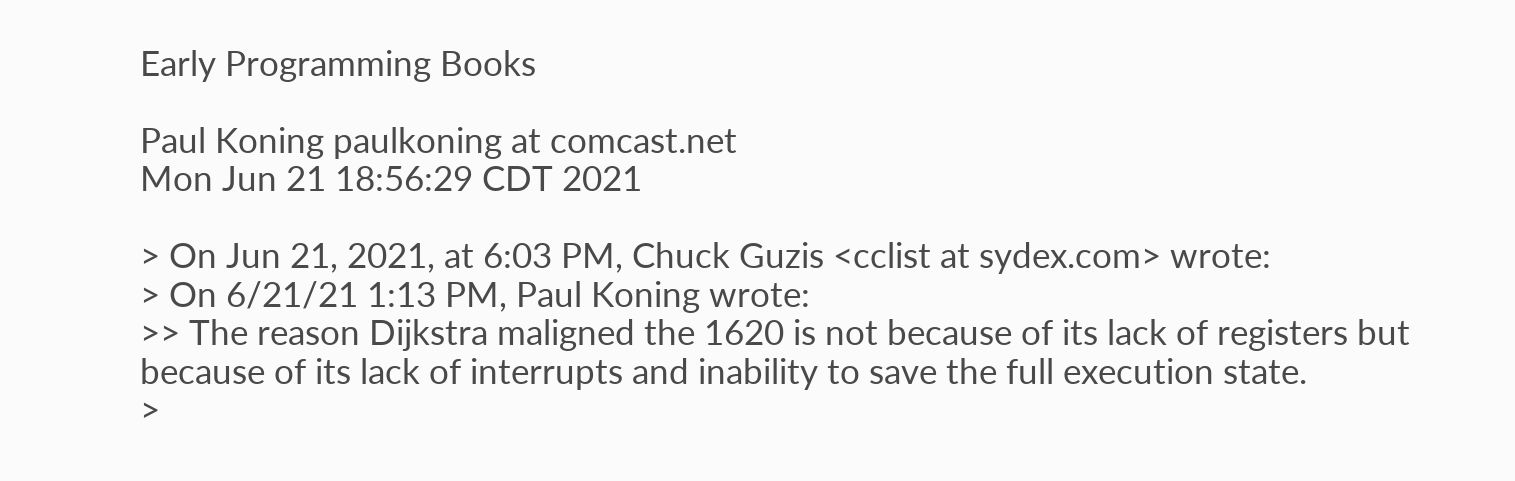Early Programming Books

Paul Koning paulkoning at comcast.net
Mon Jun 21 18:56:29 CDT 2021

> On Jun 21, 2021, at 6:03 PM, Chuck Guzis <cclist at sydex.com> wrote:
> On 6/21/21 1:13 PM, Paul Koning wrote:
>> The reason Dijkstra maligned the 1620 is not because of its lack of registers but because of its lack of interrupts and inability to save the full execution state.
>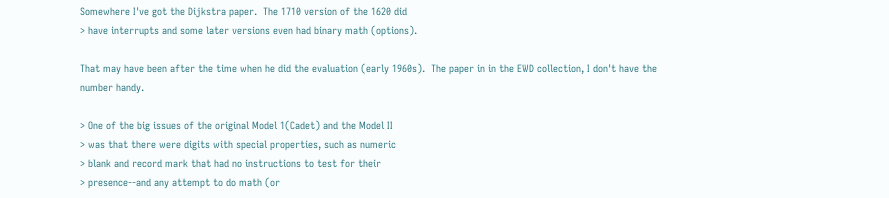Somewhere I've got the Dijkstra paper.  The 1710 version of the 1620 did
> have interrupts and some later versions even had binary math (options).

That may have been after the time when he did the evaluation (early 1960s).  The paper in in the EWD collection, I don't have the number handy.

> One of the big issues of the original Model 1(Cadet) and the Model II
> was that there were digits with special properties, such as numeric
> blank and record mark that had no instructions to test for their
> presence--and any attempt to do math (or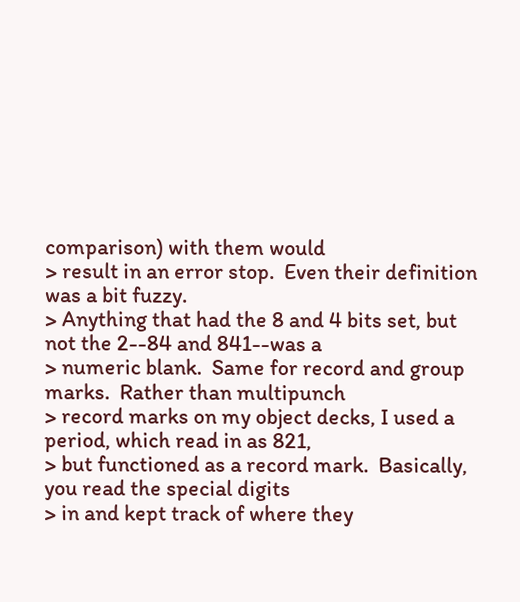comparison) with them would
> result in an error stop.  Even their definition was a bit fuzzy.
> Anything that had the 8 and 4 bits set, but not the 2--84 and 841--was a
> numeric blank.  Same for record and group marks.  Rather than multipunch
> record marks on my object decks, I used a period, which read in as 821,
> but functioned as a record mark.  Basically, you read the special digits
> in and kept track of where they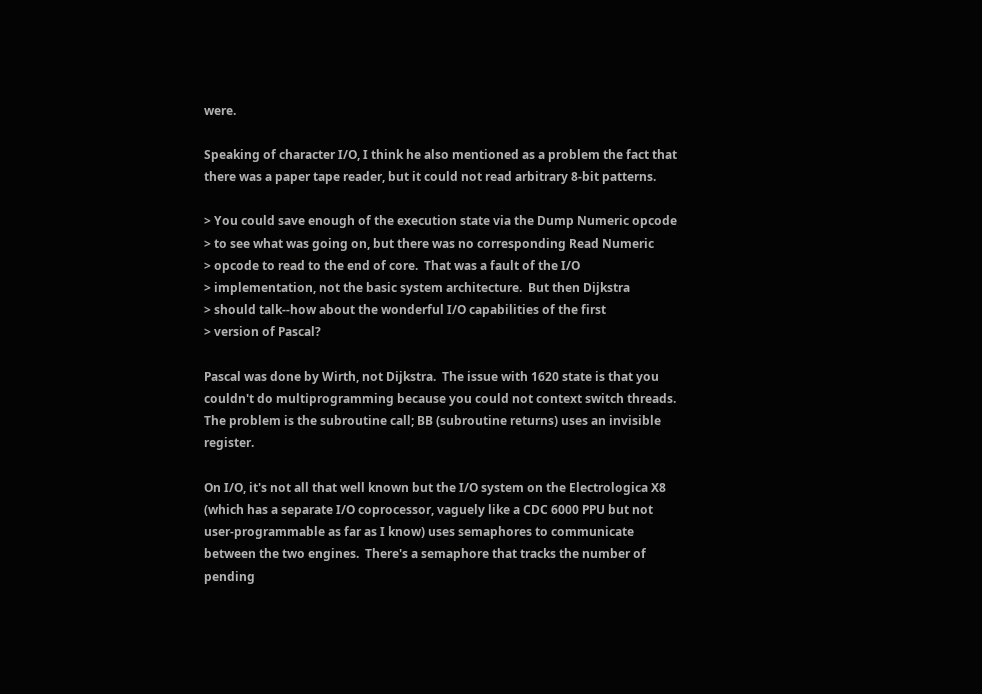were.

Speaking of character I/O, I think he also mentioned as a problem the fact that there was a paper tape reader, but it could not read arbitrary 8-bit patterns.

> You could save enough of the execution state via the Dump Numeric opcode
> to see what was going on, but there was no corresponding Read Numeric
> opcode to read to the end of core.  That was a fault of the I/O
> implementation, not the basic system architecture.  But then Dijkstra
> should talk--how about the wonderful I/O capabilities of the first
> version of Pascal?

Pascal was done by Wirth, not Dijkstra.  The issue with 1620 state is that you couldn't do multiprogramming because you could not context switch threads.  The problem is the subroutine call; BB (subroutine returns) uses an invisible register.

On I/O, it's not all that well known but the I/O system on the Electrologica X8 (which has a separate I/O coprocessor, vaguely like a CDC 6000 PPU but not user-programmable as far as I know) uses semaphores to communicate between the two engines.  There's a semaphore that tracks the number of pending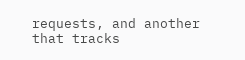requests, and another that tracks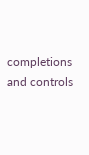completions and controls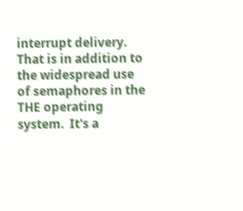interrupt delivery.  That is in addition to the widespread use of semaphores in the THE operating system.  It's a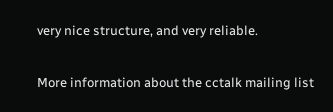very nice structure, and very reliable.


More information about the cctalk mailing list